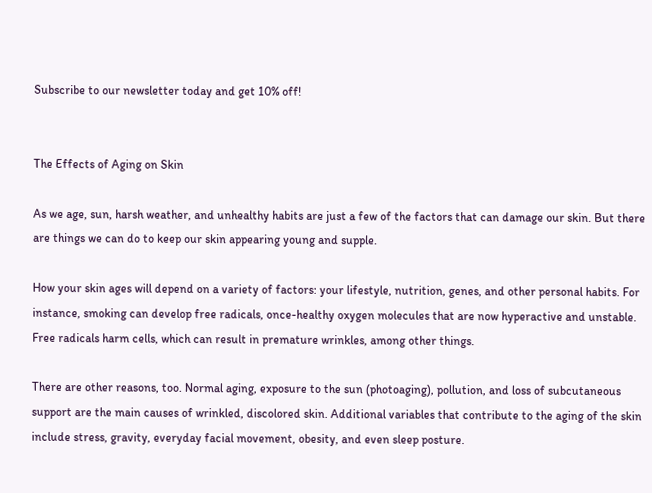Subscribe to our newsletter today and get 10% off!


The Effects of Aging on Skin

As we age, sun, harsh weather, and unhealthy habits are just a few of the factors that can damage our skin. But there are things we can do to keep our skin appearing young and supple.

How your skin ages will depend on a variety of factors: your lifestyle, nutrition, genes, and other personal habits. For instance, smoking can develop free radicals, once-healthy oxygen molecules that are now hyperactive and unstable. Free radicals harm cells, which can result in premature wrinkles, among other things.

There are other reasons, too. Normal aging, exposure to the sun (photoaging), pollution, and loss of subcutaneous support are the main causes of wrinkled, discolored skin. Additional variables that contribute to the aging of the skin include stress, gravity, everyday facial movement, obesity, and even sleep posture.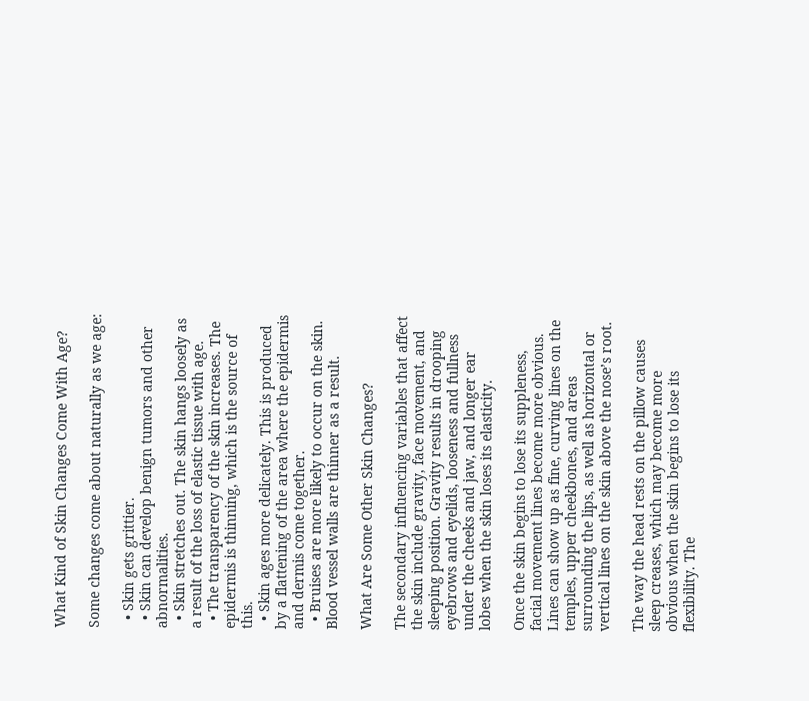What Kind of Skin Changes Come With Age?

Some changes come about naturally as we age:

  • Skin gets grittier.
  • Skin can develop benign tumors and other abnormalities.
  • Skin stretches out. The skin hangs loosely as a result of the loss of elastic tissue with age.
  • The transparency of the skin increases. The epidermis is thinning, which is the source of this.
  • Skin ages more delicately. This is produced by a flattening of the area where the epidermis and dermis come together.
  • Bruises are more likely to occur on the skin. Blood vessel walls are thinner as a result.

What Are Some Other Skin Changes?

The secondary influencing variables that affect the skin include gravity, face movement, and sleeping position. Gravity results in drooping eyebrows and eyelids, looseness and fullness under the cheeks and jaw, and longer ear lobes when the skin loses its elasticity.

Once the skin begins to lose its suppleness, facial movement lines become more obvious. Lines can show up as fine, curving lines on the temples, upper cheekbones, and areas surrounding the lips, as well as horizontal or vertical lines on the skin above the nose’s root.

The way the head rests on the pillow causes sleep creases, which may become more obvious when the skin begins to lose its flexibility. The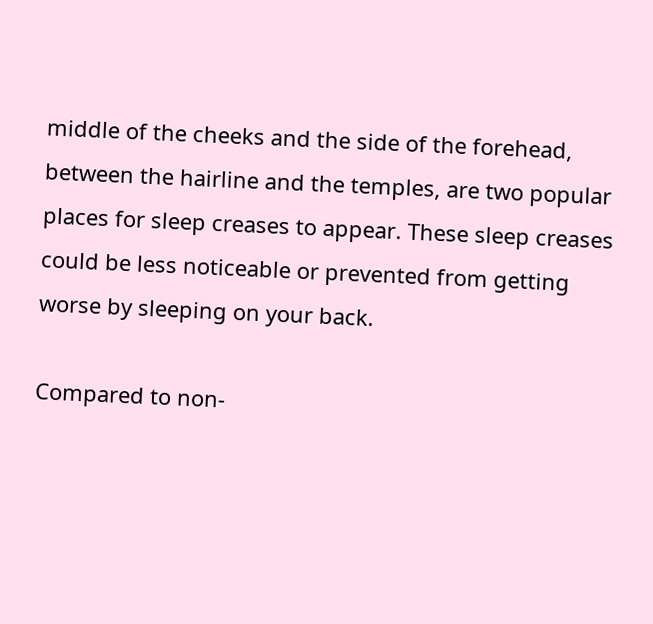middle of the cheeks and the side of the forehead, between the hairline and the temples, are two popular places for sleep creases to appear. These sleep creases could be less noticeable or prevented from getting worse by sleeping on your back.

Compared to non-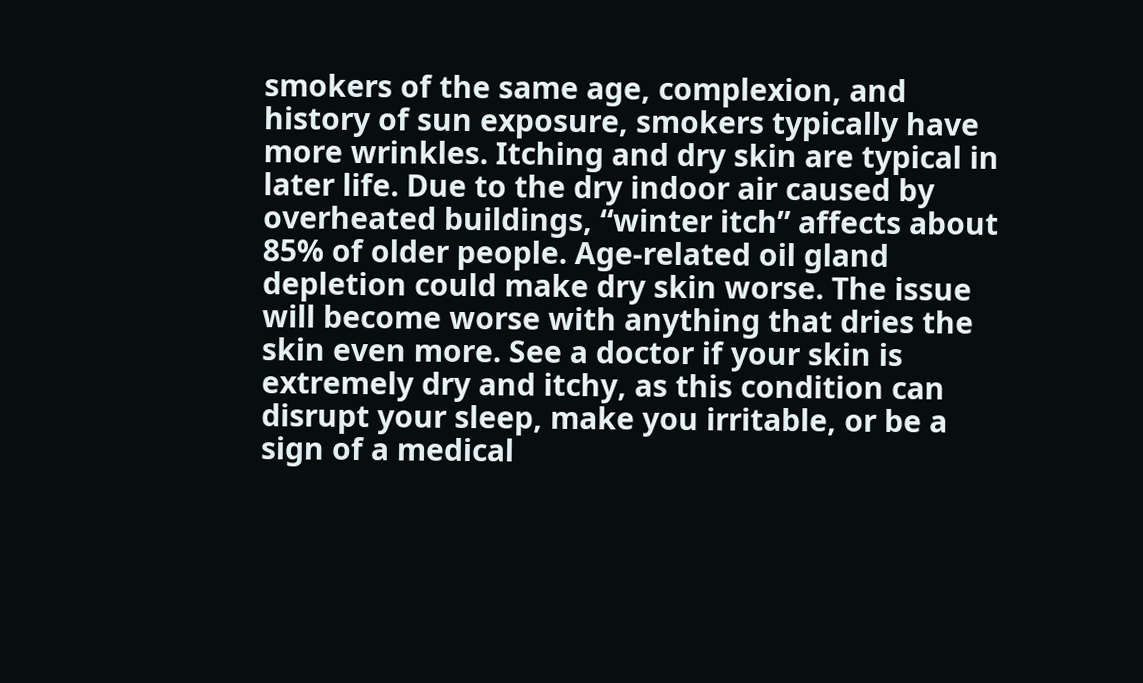smokers of the same age, complexion, and history of sun exposure, smokers typically have more wrinkles. Itching and dry skin are typical in later life. Due to the dry indoor air caused by overheated buildings, “winter itch” affects about 85% of older people. Age-related oil gland depletion could make dry skin worse. The issue will become worse with anything that dries the skin even more. See a doctor if your skin is extremely dry and itchy, as this condition can disrupt your sleep, make you irritable, or be a sign of a medical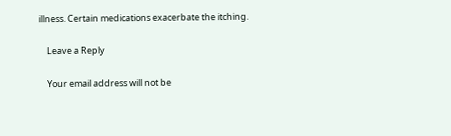illness. Certain medications exacerbate the itching.

    Leave a Reply

    Your email address will not be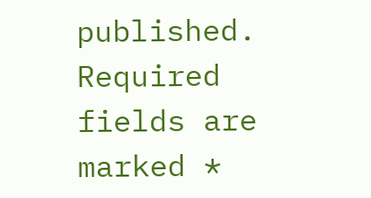published. Required fields are marked *